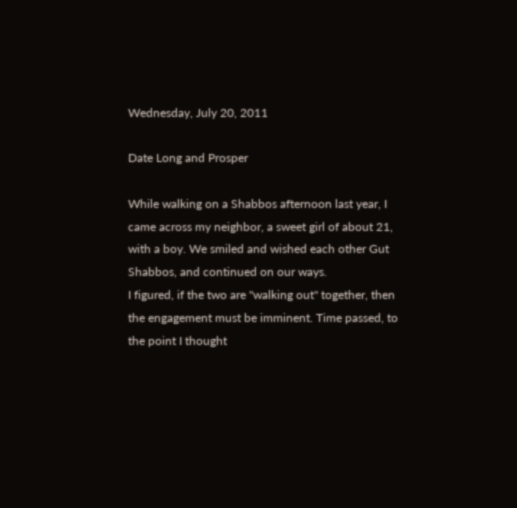Wednesday, July 20, 2011

Date Long and Prosper

While walking on a Shabbos afternoon last year, I came across my neighbor, a sweet girl of about 21, with a boy. We smiled and wished each other Gut Shabbos, and continued on our ways.
I figured, if the two are "walking out" together, then the engagement must be imminent. Time passed, to the point I thought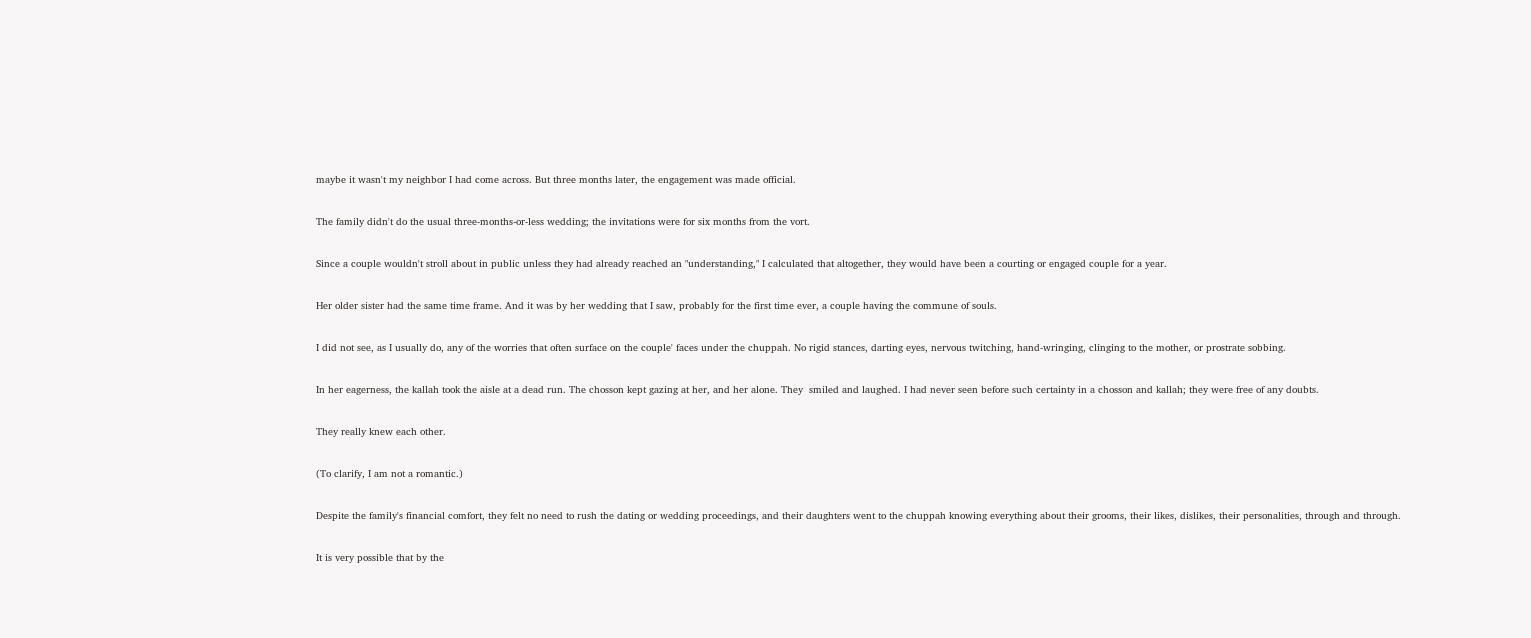maybe it wasn't my neighbor I had come across. But three months later, the engagement was made official.

The family didn't do the usual three-months-or-less wedding; the invitations were for six months from the vort.

Since a couple wouldn't stroll about in public unless they had already reached an "understanding," I calculated that altogether, they would have been a courting or engaged couple for a year.

Her older sister had the same time frame. And it was by her wedding that I saw, probably for the first time ever, a couple having the commune of souls.

I did not see, as I usually do, any of the worries that often surface on the couple' faces under the chuppah. No rigid stances, darting eyes, nervous twitching, hand-wringing, clinging to the mother, or prostrate sobbing.

In her eagerness, the kallah took the aisle at a dead run. The chosson kept gazing at her, and her alone. They  smiled and laughed. I had never seen before such certainty in a chosson and kallah; they were free of any doubts.

They really knew each other.

(To clarify, I am not a romantic.)

Despite the family's financial comfort, they felt no need to rush the dating or wedding proceedings, and their daughters went to the chuppah knowing everything about their grooms, their likes, dislikes, their personalities, through and through.

It is very possible that by the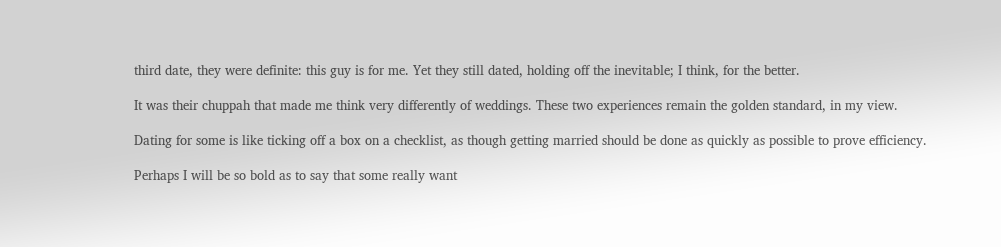third date, they were definite: this guy is for me. Yet they still dated, holding off the inevitable; I think, for the better.

It was their chuppah that made me think very differently of weddings. These two experiences remain the golden standard, in my view.

Dating for some is like ticking off a box on a checklist, as though getting married should be done as quickly as possible to prove efficiency.

Perhaps I will be so bold as to say that some really want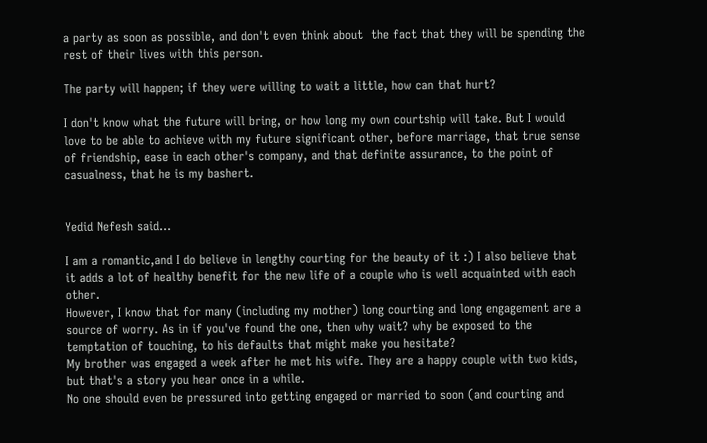a party as soon as possible, and don't even think about  the fact that they will be spending the rest of their lives with this person.

The party will happen; if they were willing to wait a little, how can that hurt?

I don't know what the future will bring, or how long my own courtship will take. But I would love to be able to achieve with my future significant other, before marriage, that true sense of friendship, ease in each other's company, and that definite assurance, to the point of casualness, that he is my bashert.


Yedid Nefesh said...

I am a romantic,and I do believe in lengthy courting for the beauty of it :) I also believe that it adds a lot of healthy benefit for the new life of a couple who is well acquainted with each other.
However, I know that for many (including my mother) long courting and long engagement are a source of worry. As in if you've found the one, then why wait? why be exposed to the temptation of touching, to his defaults that might make you hesitate?
My brother was engaged a week after he met his wife. They are a happy couple with two kids, but that's a story you hear once in a while.
No one should even be pressured into getting engaged or married to soon (and courting and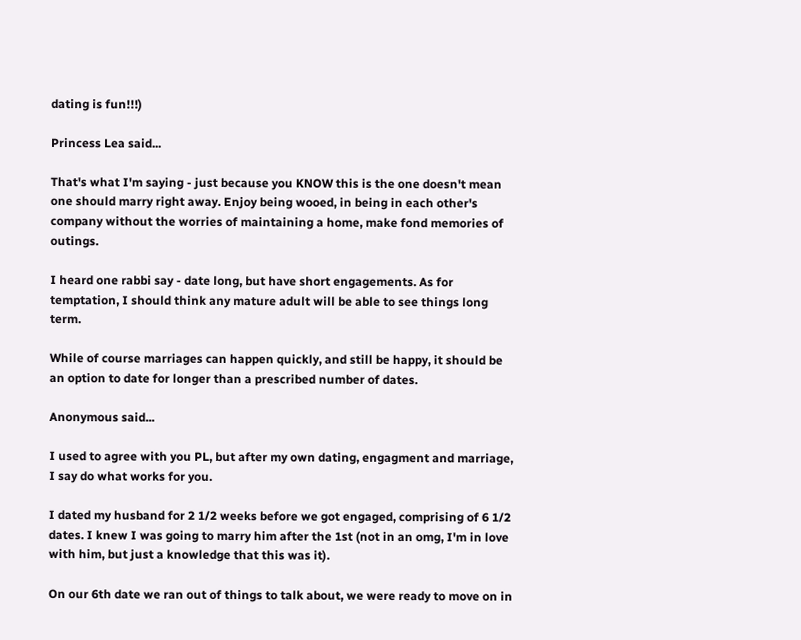dating is fun!!!)

Princess Lea said...

That's what I'm saying - just because you KNOW this is the one doesn't mean one should marry right away. Enjoy being wooed, in being in each other's company without the worries of maintaining a home, make fond memories of outings.

I heard one rabbi say - date long, but have short engagements. As for temptation, I should think any mature adult will be able to see things long term.

While of course marriages can happen quickly, and still be happy, it should be an option to date for longer than a prescribed number of dates.

Anonymous said...

I used to agree with you PL, but after my own dating, engagment and marriage, I say do what works for you.

I dated my husband for 2 1/2 weeks before we got engaged, comprising of 6 1/2 dates. I knew I was going to marry him after the 1st (not in an omg, I'm in love with him, but just a knowledge that this was it).

On our 6th date we ran out of things to talk about, we were ready to move on in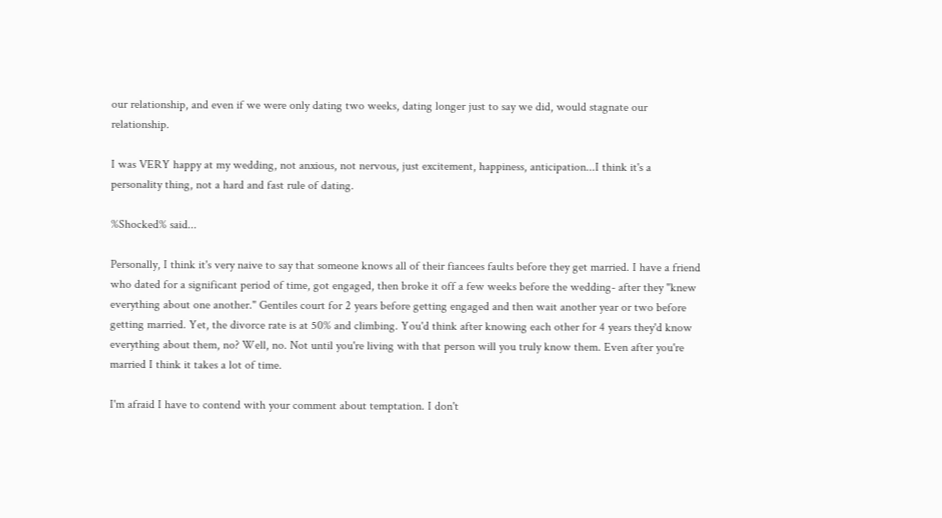our relationship, and even if we were only dating two weeks, dating longer just to say we did, would stagnate our relationship.

I was VERY happy at my wedding, not anxious, not nervous, just excitement, happiness, anticipation...I think it's a personality thing, not a hard and fast rule of dating.

%Shocked% said...

Personally, I think it's very naive to say that someone knows all of their fiancees faults before they get married. I have a friend who dated for a significant period of time, got engaged, then broke it off a few weeks before the wedding- after they "knew everything about one another." Gentiles court for 2 years before getting engaged and then wait another year or two before getting married. Yet, the divorce rate is at 50% and climbing. You'd think after knowing each other for 4 years they'd know everything about them, no? Well, no. Not until you're living with that person will you truly know them. Even after you're married I think it takes a lot of time.

I'm afraid I have to contend with your comment about temptation. I don't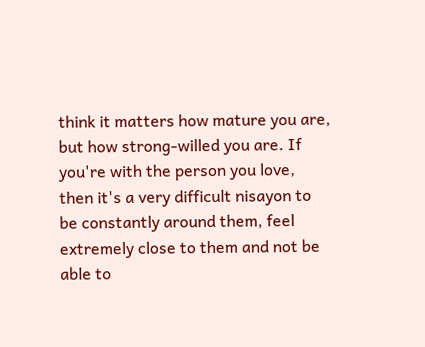think it matters how mature you are, but how strong-willed you are. If you're with the person you love, then it's a very difficult nisayon to be constantly around them, feel extremely close to them and not be able to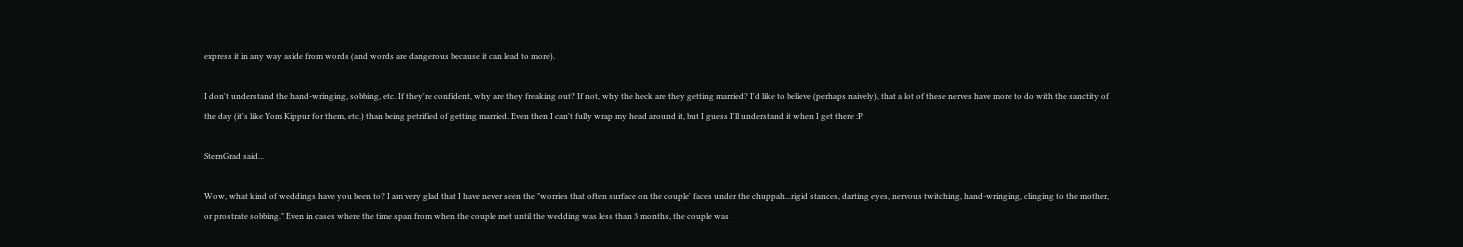express it in any way aside from words (and words are dangerous because it can lead to more).

I don't understand the hand-wringing, sobbing, etc. If they're confident, why are they freaking out? If not, why the heck are they getting married? I'd like to believe (perhaps naively), that a lot of these nerves have more to do with the sanctity of the day (it's like Yom Kippur for them, etc.) than being petrified of getting married. Even then I can't fully wrap my head around it, but I guess I'll understand it when I get there :P

SternGrad said...

Wow, what kind of weddings have you been to? I am very glad that I have never seen the "worries that often surface on the couple' faces under the chuppah...rigid stances, darting eyes, nervous twitching, hand-wringing, clinging to the mother, or prostrate sobbing." Even in cases where the time span from when the couple met until the wedding was less than 3 months, the couple was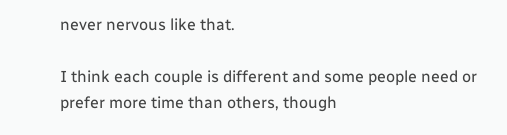never nervous like that.

I think each couple is different and some people need or prefer more time than others, though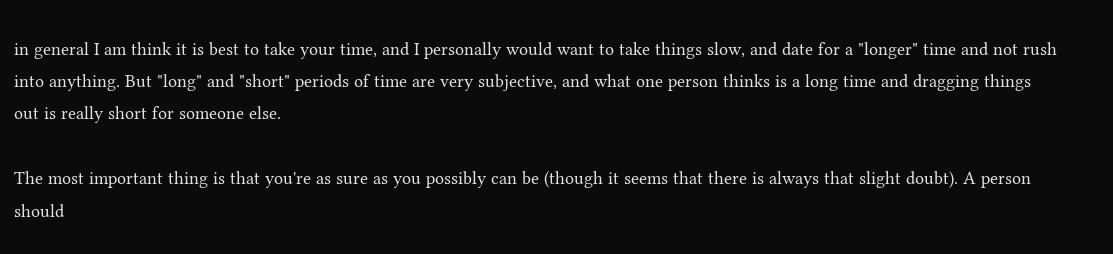in general I am think it is best to take your time, and I personally would want to take things slow, and date for a "longer" time and not rush into anything. But "long" and "short" periods of time are very subjective, and what one person thinks is a long time and dragging things out is really short for someone else.

The most important thing is that you're as sure as you possibly can be (though it seems that there is always that slight doubt). A person should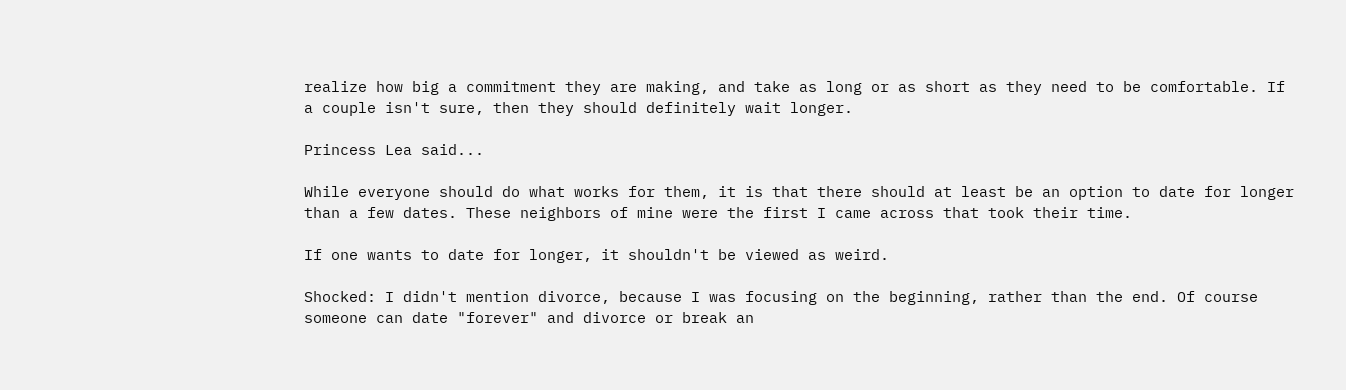realize how big a commitment they are making, and take as long or as short as they need to be comfortable. If a couple isn't sure, then they should definitely wait longer.

Princess Lea said...

While everyone should do what works for them, it is that there should at least be an option to date for longer than a few dates. These neighbors of mine were the first I came across that took their time.

If one wants to date for longer, it shouldn't be viewed as weird.

Shocked: I didn't mention divorce, because I was focusing on the beginning, rather than the end. Of course someone can date "forever" and divorce or break an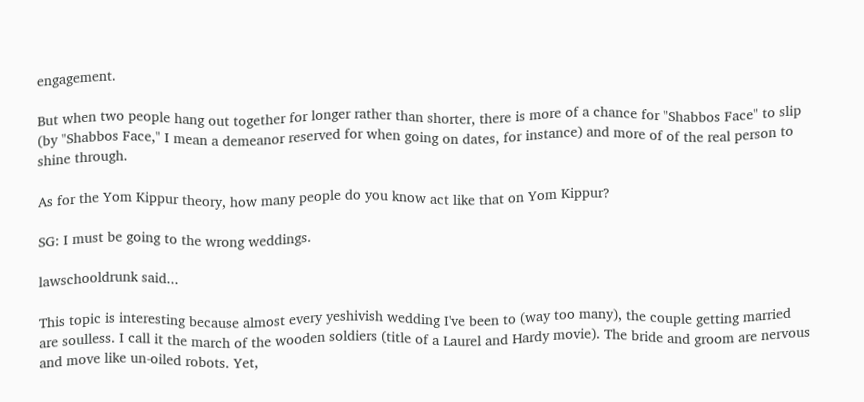engagement.

But when two people hang out together for longer rather than shorter, there is more of a chance for "Shabbos Face" to slip (by "Shabbos Face," I mean a demeanor reserved for when going on dates, for instance) and more of of the real person to shine through.

As for the Yom Kippur theory, how many people do you know act like that on Yom Kippur?

SG: I must be going to the wrong weddings.

lawschooldrunk said...

This topic is interesting because almost every yeshivish wedding I've been to (way too many), the couple getting married are soulless. I call it the march of the wooden soldiers (title of a Laurel and Hardy movie). The bride and groom are nervous and move like un-oiled robots. Yet,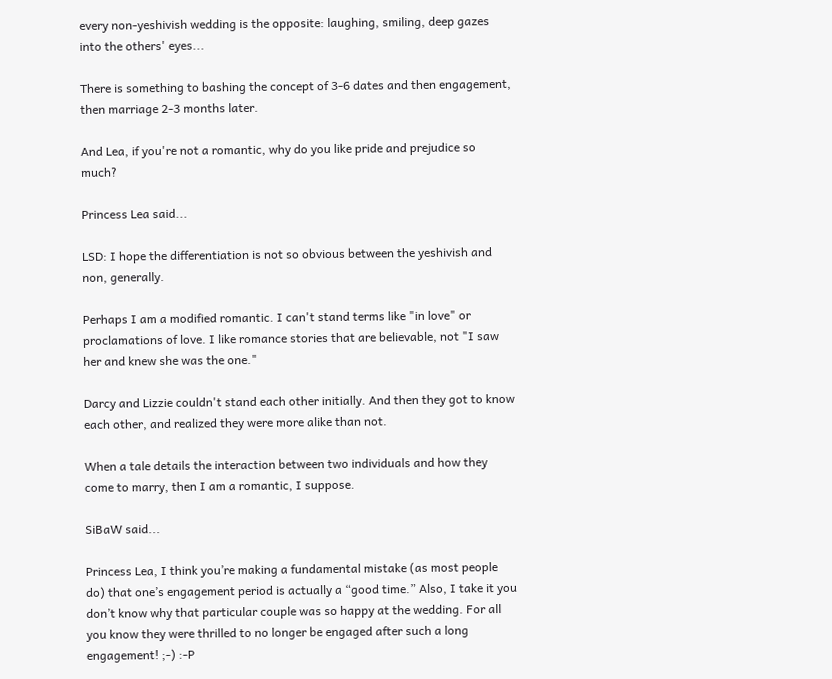every non-yeshivish wedding is the opposite: laughing, smiling, deep gazes into the others' eyes...

There is something to bashing the concept of 3-6 dates and then engagement, then marriage 2-3 months later.

And Lea, if you're not a romantic, why do you like pride and prejudice so much?

Princess Lea said...

LSD: I hope the differentiation is not so obvious between the yeshivish and non, generally.

Perhaps I am a modified romantic. I can't stand terms like "in love" or proclamations of love. I like romance stories that are believable, not "I saw her and knew she was the one."

Darcy and Lizzie couldn't stand each other initially. And then they got to know each other, and realized they were more alike than not.

When a tale details the interaction between two individuals and how they come to marry, then I am a romantic, I suppose.

SiBaW said...

Princess Lea, I think you’re making a fundamental mistake (as most people do) that one’s engagement period is actually a “good time.” Also, I take it you don’t know why that particular couple was so happy at the wedding. For all you know they were thrilled to no longer be engaged after such a long engagement! ;-) :-P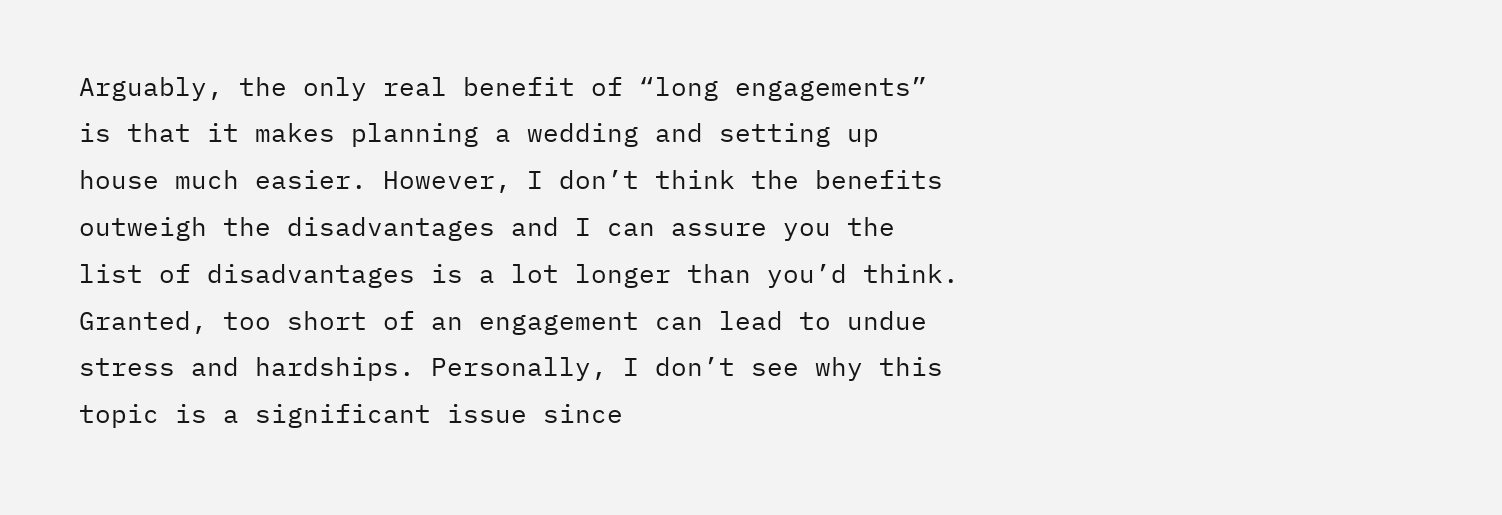Arguably, the only real benefit of “long engagements” is that it makes planning a wedding and setting up house much easier. However, I don’t think the benefits outweigh the disadvantages and I can assure you the list of disadvantages is a lot longer than you’d think. Granted, too short of an engagement can lead to undue stress and hardships. Personally, I don’t see why this topic is a significant issue since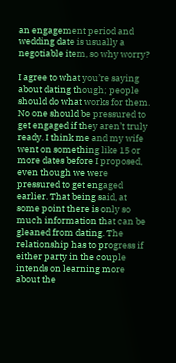an engagement period and wedding date is usually a negotiable item, so why worry?

I agree to what you’re saying about dating though; people should do what works for them. No one should be pressured to get engaged if they aren’t truly ready. I think me and my wife went on something like 15 or more dates before I proposed, even though we were pressured to get engaged earlier. That being said, at some point there is only so much information that can be gleaned from dating. The relationship has to progress if either party in the couple intends on learning more about the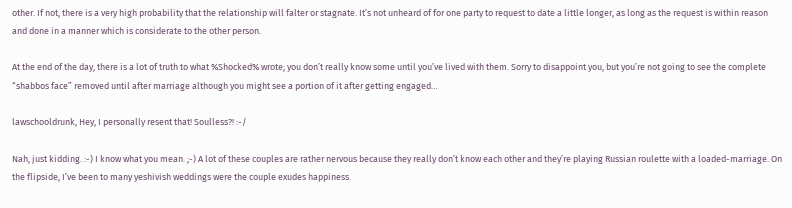other. If not, there is a very high probability that the relationship will falter or stagnate. It’s not unheard of for one party to request to date a little longer, as long as the request is within reason and done in a manner which is considerate to the other person.

At the end of the day, there is a lot of truth to what %Shocked% wrote; you don’t really know some until you’ve lived with them. Sorry to disappoint you, but you’re not going to see the complete “shabbos face” removed until after marriage although you might see a portion of it after getting engaged…

lawschooldrunk, Hey, I personally resent that! Soulless?! :-/

Nah, just kidding. :-) I know what you mean. ;-) A lot of these couples are rather nervous because they really don’t know each other and they’re playing Russian roulette with a loaded-marriage. On the flipside, I’ve been to many yeshivish weddings were the couple exudes happiness.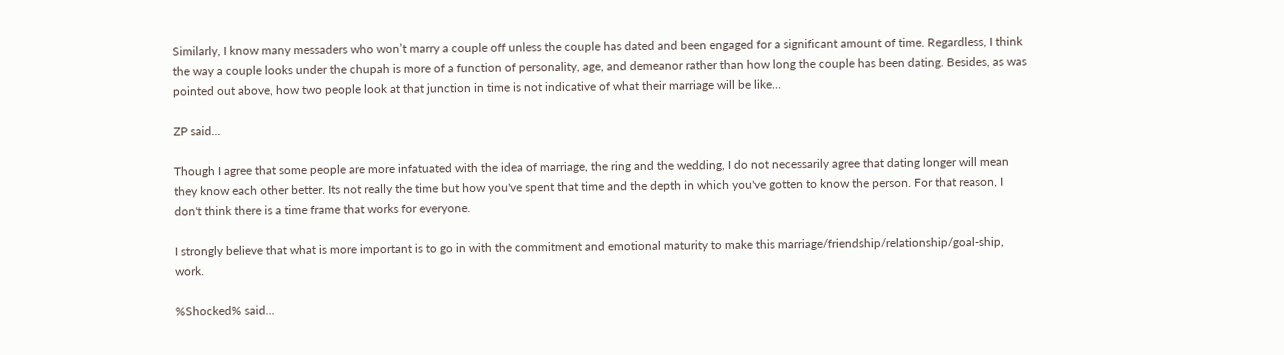Similarly, I know many messaders who won’t marry a couple off unless the couple has dated and been engaged for a significant amount of time. Regardless, I think the way a couple looks under the chupah is more of a function of personality, age, and demeanor rather than how long the couple has been dating. Besides, as was pointed out above, how two people look at that junction in time is not indicative of what their marriage will be like…

ZP said...

Though I agree that some people are more infatuated with the idea of marriage, the ring and the wedding, I do not necessarily agree that dating longer will mean they know each other better. Its not really the time but how you've spent that time and the depth in which you've gotten to know the person. For that reason, I don't think there is a time frame that works for everyone.

I strongly believe that what is more important is to go in with the commitment and emotional maturity to make this marriage/friendship/relationship/goal-ship, work.

%Shocked% said...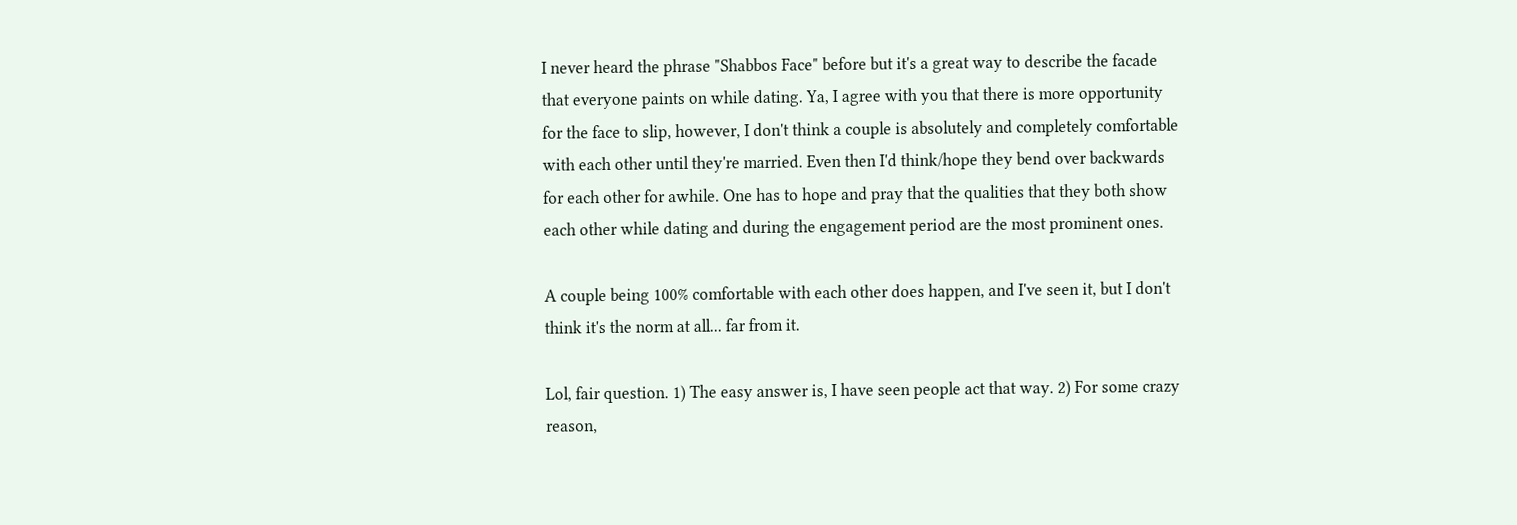I never heard the phrase "Shabbos Face" before but it's a great way to describe the facade that everyone paints on while dating. Ya, I agree with you that there is more opportunity for the face to slip, however, I don't think a couple is absolutely and completely comfortable with each other until they're married. Even then I'd think/hope they bend over backwards for each other for awhile. One has to hope and pray that the qualities that they both show each other while dating and during the engagement period are the most prominent ones.

A couple being 100% comfortable with each other does happen, and I've seen it, but I don't think it's the norm at all... far from it.

Lol, fair question. 1) The easy answer is, I have seen people act that way. 2) For some crazy reason,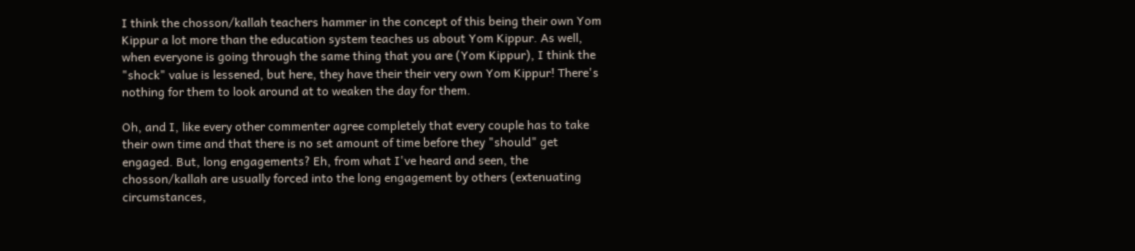I think the chosson/kallah teachers hammer in the concept of this being their own Yom Kippur a lot more than the education system teaches us about Yom Kippur. As well, when everyone is going through the same thing that you are (Yom Kippur), I think the "shock" value is lessened, but here, they have their their very own Yom Kippur! There's nothing for them to look around at to weaken the day for them.

Oh, and I, like every other commenter agree completely that every couple has to take their own time and that there is no set amount of time before they "should" get engaged. But, long engagements? Eh, from what I've heard and seen, the chosson/kallah are usually forced into the long engagement by others (extenuating circumstances,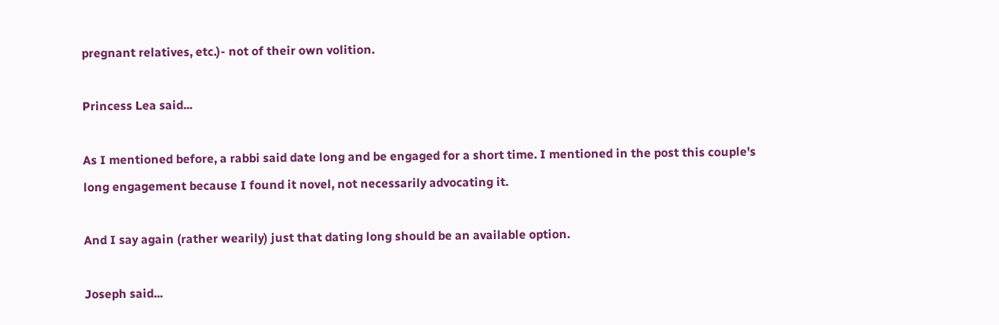pregnant relatives, etc.)- not of their own volition.

Princess Lea said...

As I mentioned before, a rabbi said date long and be engaged for a short time. I mentioned in the post this couple's long engagement because I found it novel, not necessarily advocating it.

And I say again (rather wearily) just that dating long should be an available option.

Joseph said...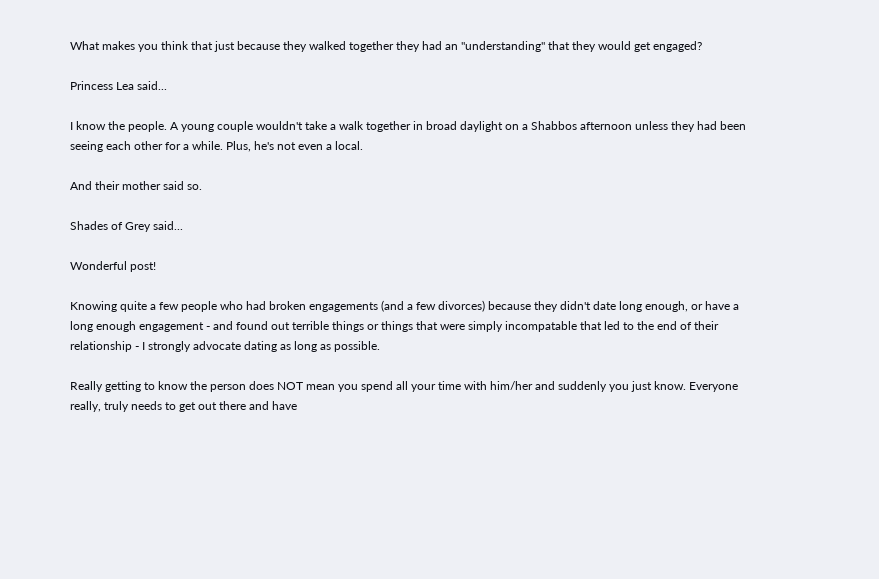What makes you think that just because they walked together they had an "understanding" that they would get engaged?

Princess Lea said...

I know the people. A young couple wouldn't take a walk together in broad daylight on a Shabbos afternoon unless they had been seeing each other for a while. Plus, he's not even a local.

And their mother said so.

Shades of Grey said...

Wonderful post!

Knowing quite a few people who had broken engagements (and a few divorces) because they didn't date long enough, or have a long enough engagement - and found out terrible things or things that were simply incompatable that led to the end of their relationship - I strongly advocate dating as long as possible.

Really getting to know the person does NOT mean you spend all your time with him/her and suddenly you just know. Everyone really, truly needs to get out there and have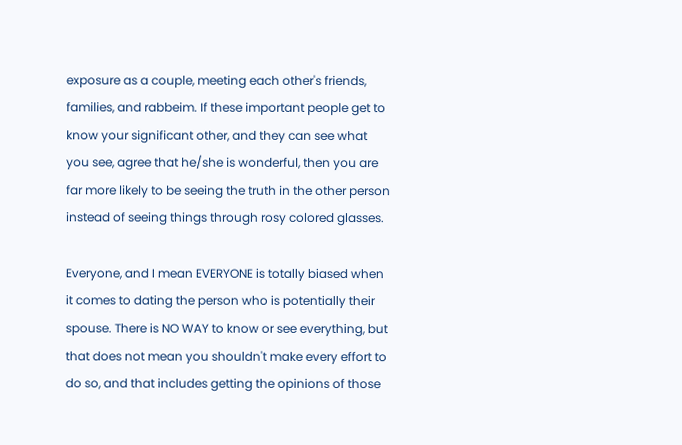exposure as a couple, meeting each other's friends, families, and rabbeim. If these important people get to know your significant other, and they can see what you see, agree that he/she is wonderful, then you are far more likely to be seeing the truth in the other person instead of seeing things through rosy colored glasses.

Everyone, and I mean EVERYONE is totally biased when it comes to dating the person who is potentially their spouse. There is NO WAY to know or see everything, but that does not mean you shouldn't make every effort to do so, and that includes getting the opinions of those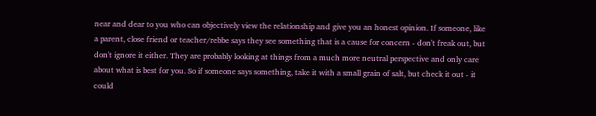near and dear to you who can objectively view the relationship and give you an honest opinion. If someone, like a parent, close friend or teacher/rebbe says they see something that is a cause for concern - don't freak out, but don't ignore it either. They are probably looking at things from a much more neutral perspective and only care about what is best for you. So if someone says something, take it with a small grain of salt, but check it out - it could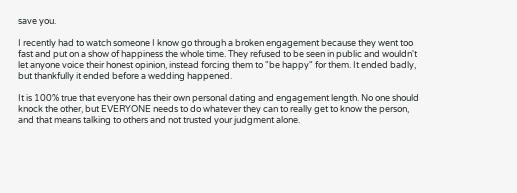save you.

I recently had to watch someone I know go through a broken engagement because they went too fast and put on a show of happiness the whole time. They refused to be seen in public and wouldn't let anyone voice their honest opinion, instead forcing them to "be happy" for them. It ended badly, but thankfully it ended before a wedding happened.

It is 100% true that everyone has their own personal dating and engagement length. No one should knock the other, but EVERYONE needs to do whatever they can to really get to know the person, and that means talking to others and not trusted your judgment alone.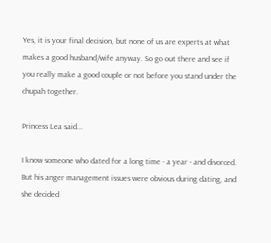Yes, it is your final decision, but none of us are experts at what makes a good husband/wife anyway. So go out there and see if you really make a good couple or not before you stand under the chupah together.

Princess Lea said...

I know someone who dated for a long time - a year - and divorced. But his anger management issues were obvious during dating, and she decided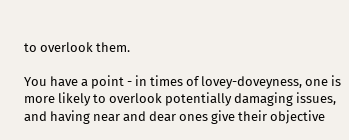to overlook them.

You have a point - in times of lovey-doveyness, one is more likely to overlook potentially damaging issues, and having near and dear ones give their objective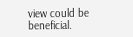view could be beneficial.